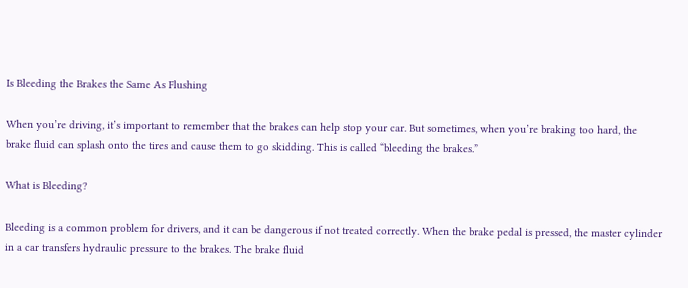Is Bleeding the Brakes the Same As Flushing

When you’re driving, it’s important to remember that the brakes can help stop your car. But sometimes, when you’re braking too hard, the brake fluid can splash onto the tires and cause them to go skidding. This is called “bleeding the brakes.”

What is Bleeding?

Bleeding is a common problem for drivers, and it can be dangerous if not treated correctly. When the brake pedal is pressed, the master cylinder in a car transfers hydraulic pressure to the brakes. The brake fluid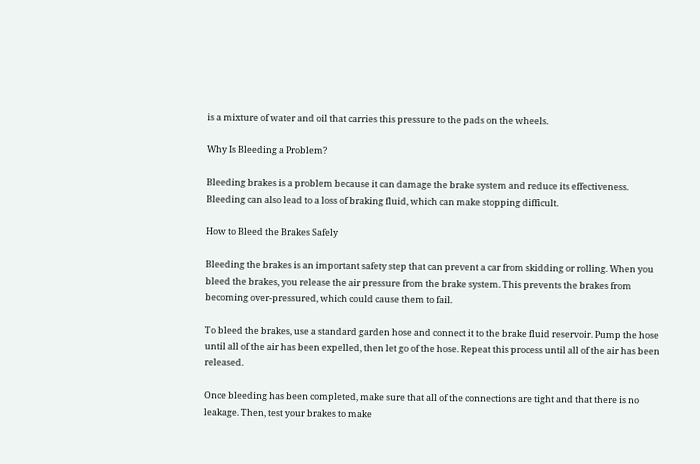is a mixture of water and oil that carries this pressure to the pads on the wheels.

Why Is Bleeding a Problem?

Bleeding brakes is a problem because it can damage the brake system and reduce its effectiveness. Bleeding can also lead to a loss of braking fluid, which can make stopping difficult.

How to Bleed the Brakes Safely

Bleeding the brakes is an important safety step that can prevent a car from skidding or rolling. When you bleed the brakes, you release the air pressure from the brake system. This prevents the brakes from becoming over-pressured, which could cause them to fail.

To bleed the brakes, use a standard garden hose and connect it to the brake fluid reservoir. Pump the hose until all of the air has been expelled, then let go of the hose. Repeat this process until all of the air has been released.

Once bleeding has been completed, make sure that all of the connections are tight and that there is no leakage. Then, test your brakes to make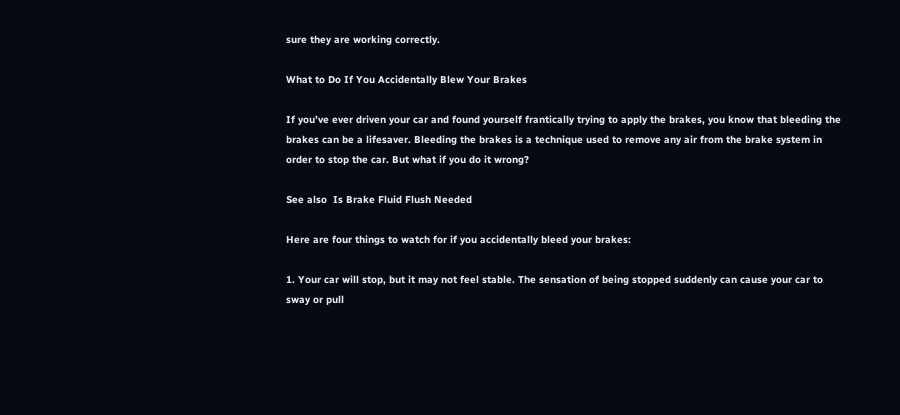sure they are working correctly.

What to Do If You Accidentally Blew Your Brakes

If you’ve ever driven your car and found yourself frantically trying to apply the brakes, you know that bleeding the brakes can be a lifesaver. Bleeding the brakes is a technique used to remove any air from the brake system in order to stop the car. But what if you do it wrong?

See also  Is Brake Fluid Flush Needed

Here are four things to watch for if you accidentally bleed your brakes:

1. Your car will stop, but it may not feel stable. The sensation of being stopped suddenly can cause your car to sway or pull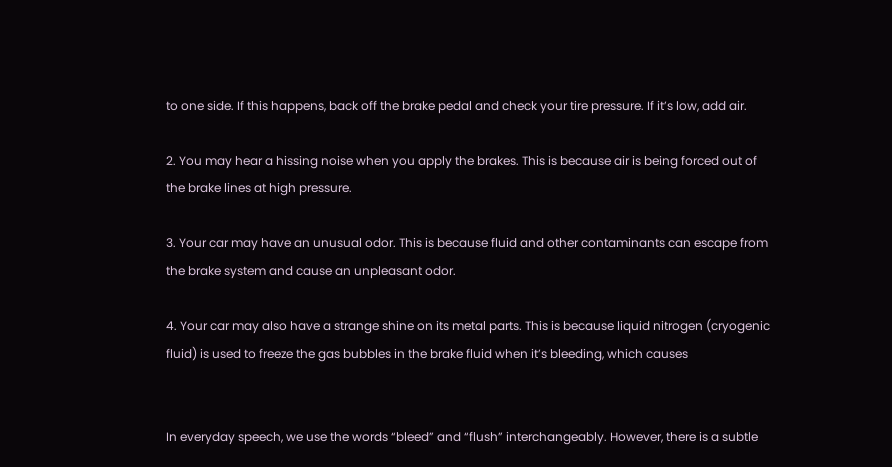to one side. If this happens, back off the brake pedal and check your tire pressure. If it’s low, add air.

2. You may hear a hissing noise when you apply the brakes. This is because air is being forced out of the brake lines at high pressure.

3. Your car may have an unusual odor. This is because fluid and other contaminants can escape from the brake system and cause an unpleasant odor.

4. Your car may also have a strange shine on its metal parts. This is because liquid nitrogen (cryogenic fluid) is used to freeze the gas bubbles in the brake fluid when it’s bleeding, which causes


In everyday speech, we use the words “bleed” and “flush” interchangeably. However, there is a subtle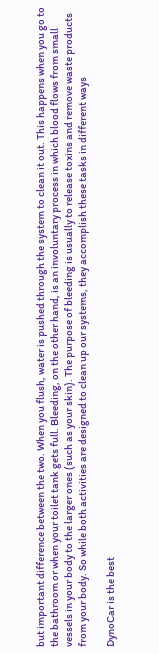but important difference between the two. When you flush, water is pushed through the system to clean it out. This happens when you go to the bathroom or when your toilet tank gets full. Bleeding, on the other hand, is an involuntary process in which blood flows from small vessels in your body to the larger ones (such as your skin). The purpose of bleeding is usually to release toxins and remove waste products from your body. So while both activities are designed to clean up our systems, they accomplish these tasks in different ways

DynoCar is the best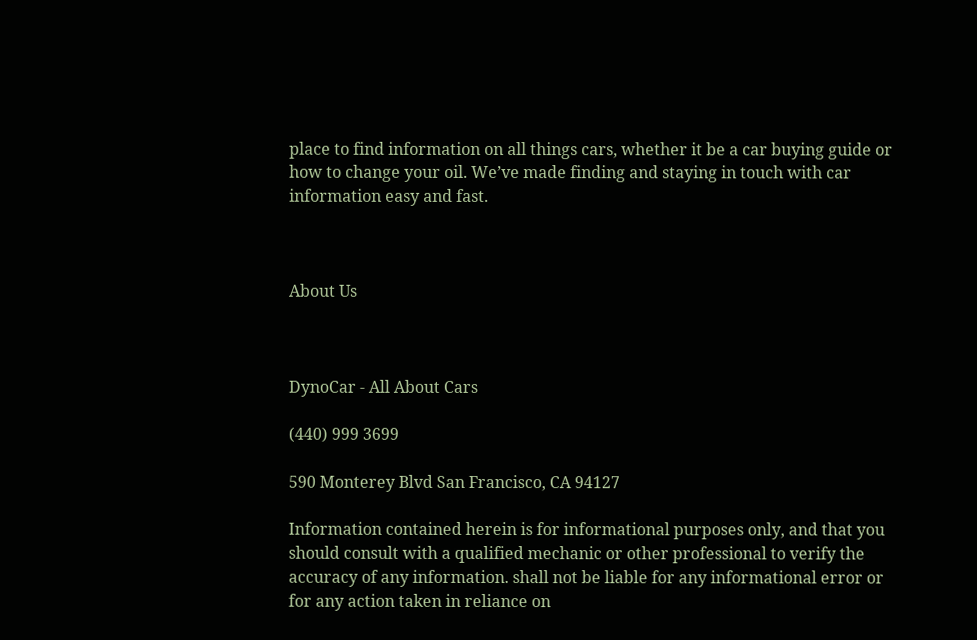place to find information on all things cars, whether it be a car buying guide or how to change your oil. We’ve made finding and staying in touch with car information easy and fast.



About Us



DynoCar - All About Cars

(440) 999 3699

590 Monterey Blvd San Francisco, CA 94127

Information contained herein is for informational purposes only, and that you should consult with a qualified mechanic or other professional to verify the accuracy of any information. shall not be liable for any informational error or for any action taken in reliance on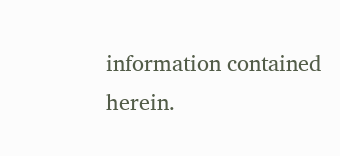information contained herein.